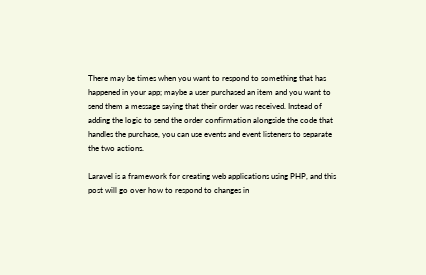There may be times when you want to respond to something that has happened in your app; maybe a user purchased an item and you want to send them a message saying that their order was received. Instead of adding the logic to send the order confirmation alongside the code that handles the purchase, you can use events and event listeners to separate the two actions.

Laravel is a framework for creating web applications using PHP, and this post will go over how to respond to changes in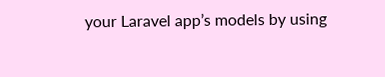your Laravel app’s models by using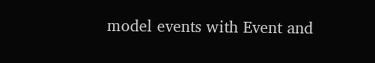model events with Event and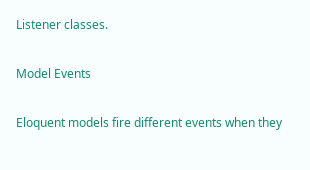Listener classes.

Model Events

Eloquent models fire different events when they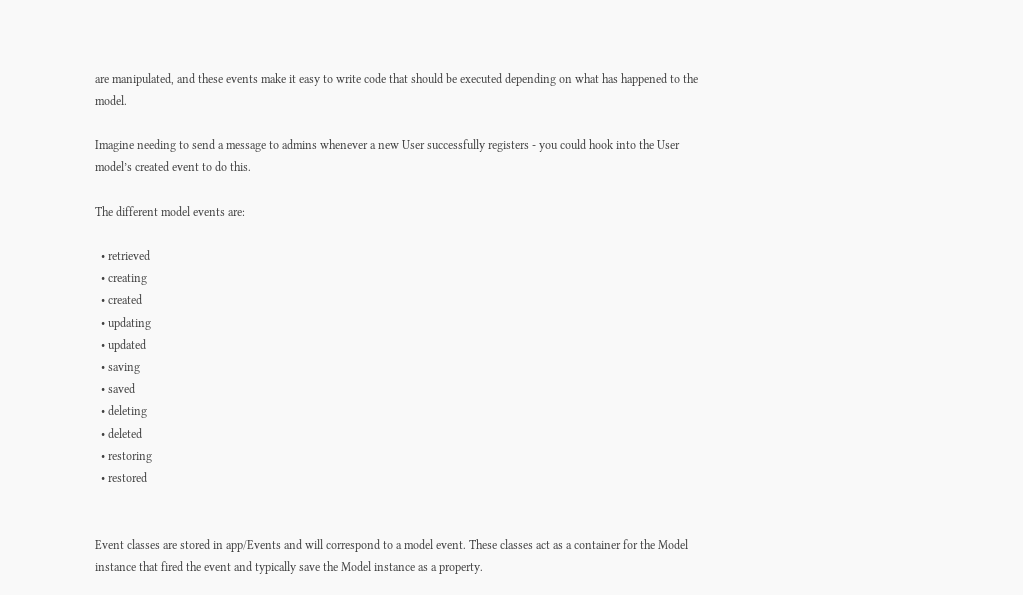are manipulated, and these events make it easy to write code that should be executed depending on what has happened to the model.

Imagine needing to send a message to admins whenever a new User successfully registers - you could hook into the User model’s created event to do this.

The different model events are:

  • retrieved
  • creating
  • created
  • updating
  • updated
  • saving
  • saved
  • deleting
  • deleted
  • restoring
  • restored


Event classes are stored in app/Events and will correspond to a model event. These classes act as a container for the Model instance that fired the event and typically save the Model instance as a property.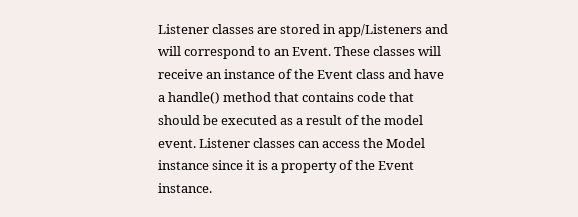Listener classes are stored in app/Listeners and will correspond to an Event. These classes will receive an instance of the Event class and have a handle() method that contains code that should be executed as a result of the model event. Listener classes can access the Model instance since it is a property of the Event instance.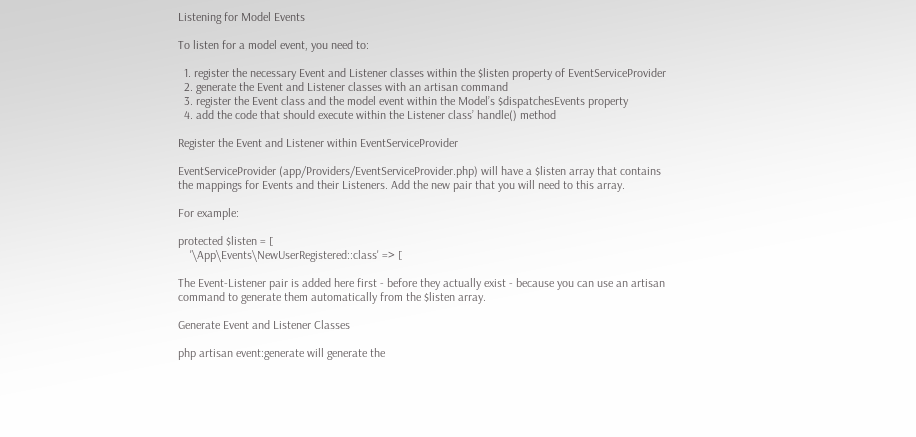Listening for Model Events

To listen for a model event, you need to:

  1. register the necessary Event and Listener classes within the $listen property of EventServiceProvider
  2. generate the Event and Listener classes with an artisan command
  3. register the Event class and the model event within the Model’s $dispatchesEvents property
  4. add the code that should execute within the Listener class’ handle() method

Register the Event and Listener within EventServiceProvider

EventServiceProvider (app/Providers/EventServiceProvider.php) will have a $listen array that contains the mappings for Events and their Listeners. Add the new pair that you will need to this array.

For example:

protected $listen = [
    '\App\Events\NewUserRegistered::class' => [

The Event-Listener pair is added here first - before they actually exist - because you can use an artisan command to generate them automatically from the $listen array.

Generate Event and Listener Classes

php artisan event:generate will generate the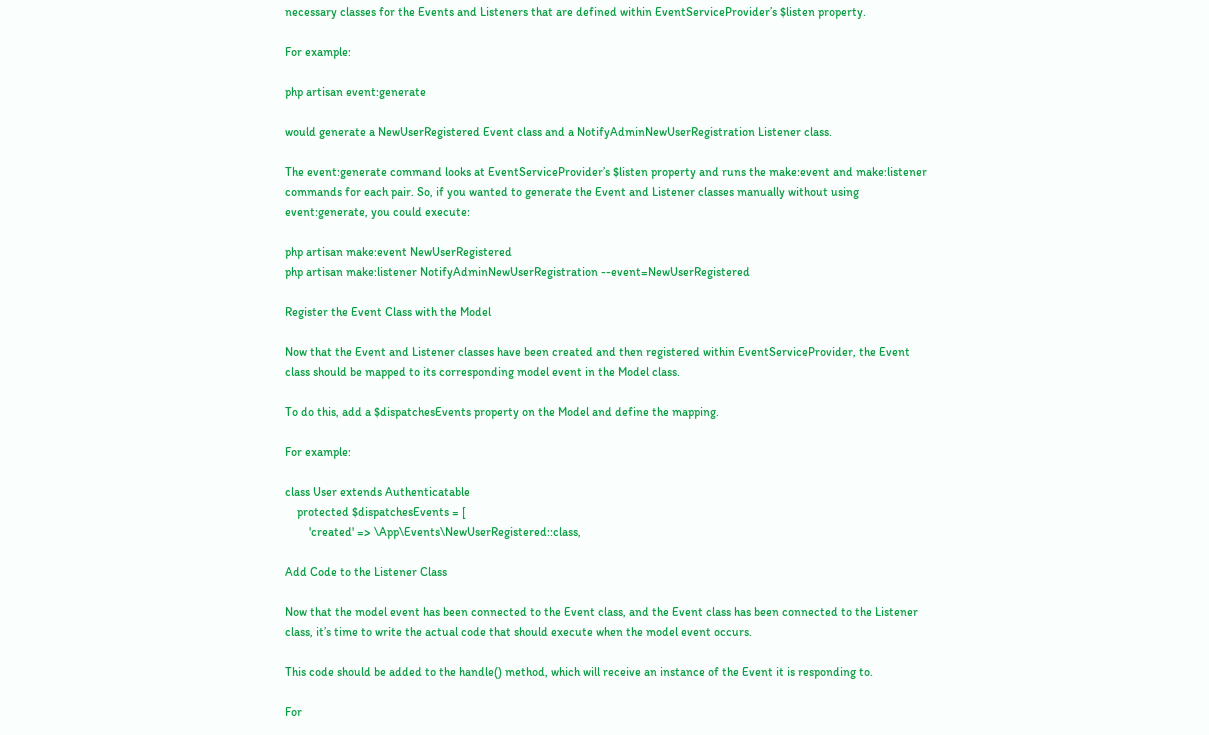necessary classes for the Events and Listeners that are defined within EventServiceProvider’s $listen property.

For example:

php artisan event:generate

would generate a NewUserRegistered Event class and a NotifyAdminNewUserRegistration Listener class.

The event:generate command looks at EventServiceProvider’s $listen property and runs the make:event and make:listener commands for each pair. So, if you wanted to generate the Event and Listener classes manually without using event:generate, you could execute:

php artisan make:event NewUserRegistered
php artisan make:listener NotifyAdminNewUserRegistration --event=NewUserRegistered

Register the Event Class with the Model

Now that the Event and Listener classes have been created and then registered within EventServiceProvider, the Event class should be mapped to its corresponding model event in the Model class.

To do this, add a $dispatchesEvents property on the Model and define the mapping.

For example:

class User extends Authenticatable
    protected $dispatchesEvents = [
        'created' => \App\Events\NewUserRegistered::class,

Add Code to the Listener Class

Now that the model event has been connected to the Event class, and the Event class has been connected to the Listener class, it’s time to write the actual code that should execute when the model event occurs.

This code should be added to the handle() method, which will receive an instance of the Event it is responding to.

For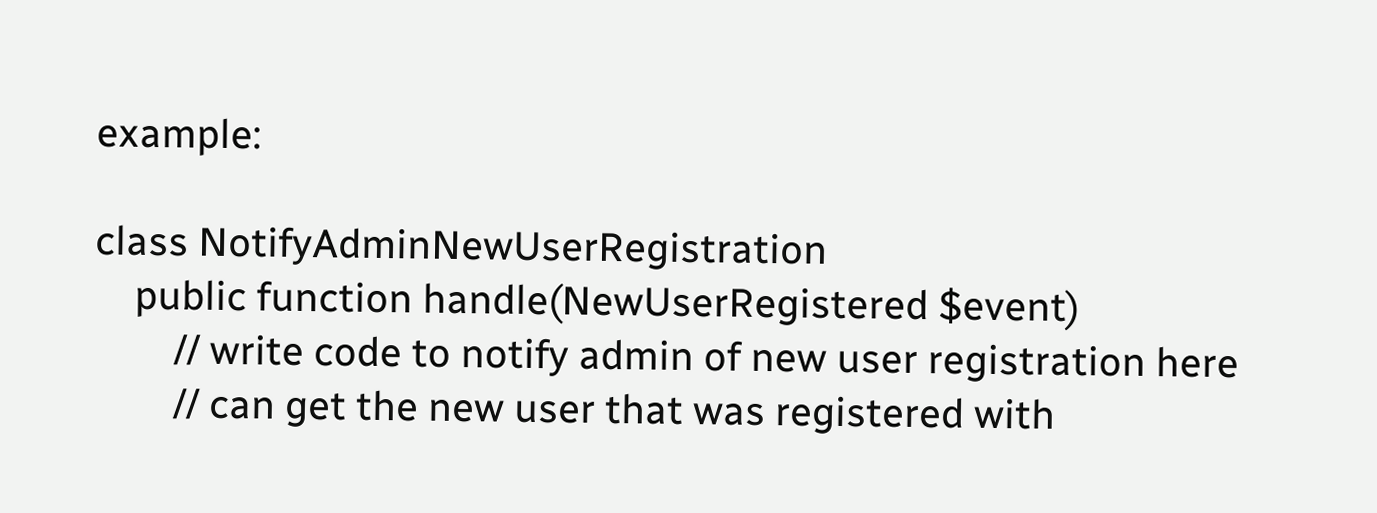example:

class NotifyAdminNewUserRegistration
    public function handle(NewUserRegistered $event)
        // write code to notify admin of new user registration here
        // can get the new user that was registered with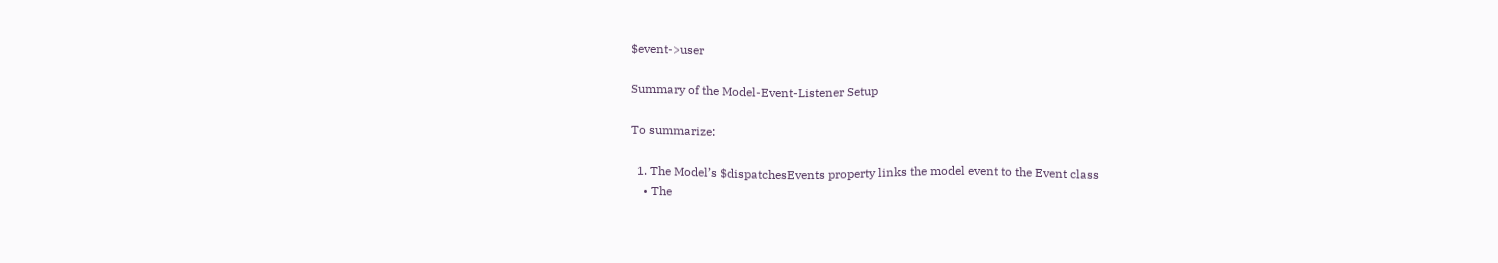$event->user

Summary of the Model-Event-Listener Setup

To summarize:

  1. The Model’s $dispatchesEvents property links the model event to the Event class
    • The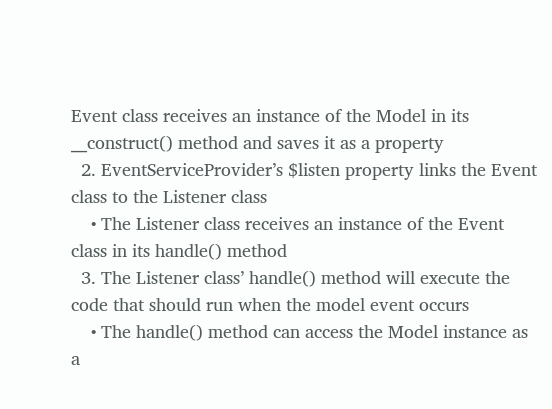Event class receives an instance of the Model in its __construct() method and saves it as a property
  2. EventServiceProvider’s $listen property links the Event class to the Listener class
    • The Listener class receives an instance of the Event class in its handle() method
  3. The Listener class’ handle() method will execute the code that should run when the model event occurs
    • The handle() method can access the Model instance as a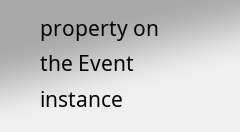property on the Event instance